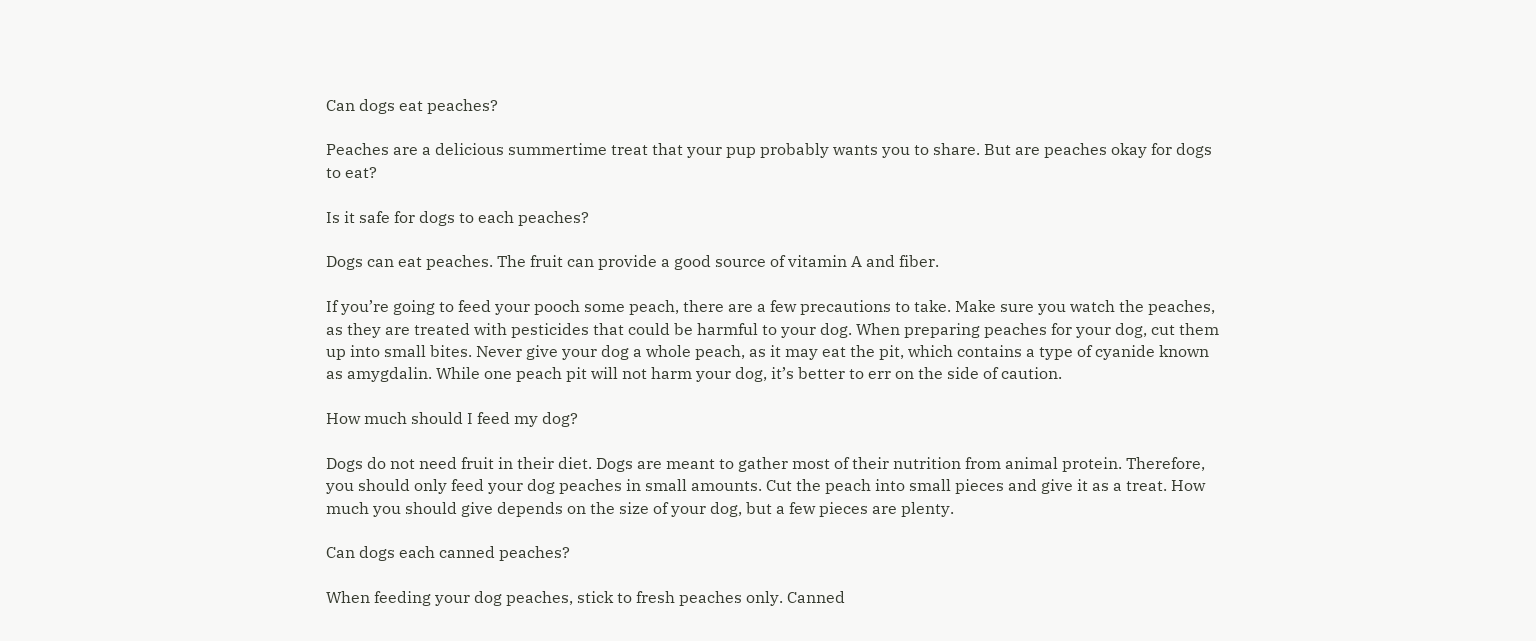Can dogs eat peaches?

Peaches are a delicious summertime treat that your pup probably wants you to share. But are peaches okay for dogs to eat?

Is it safe for dogs to each peaches?

Dogs can eat peaches. The fruit can provide a good source of vitamin A and fiber.

If you’re going to feed your pooch some peach, there are a few precautions to take. Make sure you watch the peaches, as they are treated with pesticides that could be harmful to your dog. When preparing peaches for your dog, cut them up into small bites. Never give your dog a whole peach, as it may eat the pit, which contains a type of cyanide known as amygdalin. While one peach pit will not harm your dog, it’s better to err on the side of caution.

How much should I feed my dog?

Dogs do not need fruit in their diet. Dogs are meant to gather most of their nutrition from animal protein. Therefore, you should only feed your dog peaches in small amounts. Cut the peach into small pieces and give it as a treat. How much you should give depends on the size of your dog, but a few pieces are plenty.

Can dogs each canned peaches?

When feeding your dog peaches, stick to fresh peaches only. Canned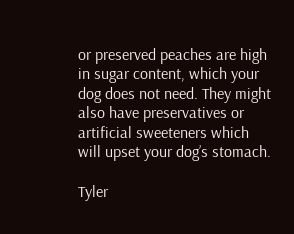or preserved peaches are high in sugar content, which your dog does not need. They might also have preservatives or artificial sweeteners which will upset your dog’s stomach.

Tyler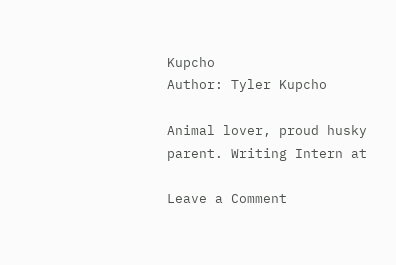Kupcho
Author: Tyler Kupcho

Animal lover, proud husky parent. Writing Intern at

Leave a Comment